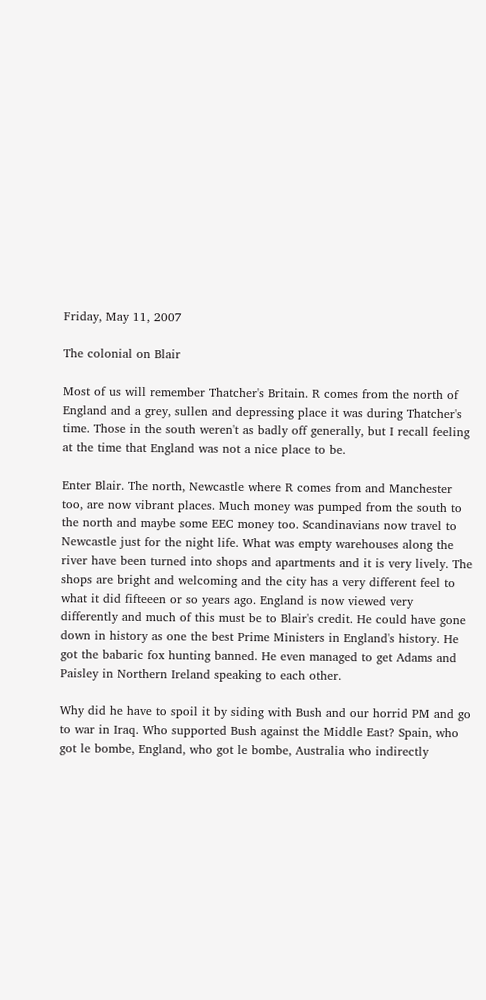Friday, May 11, 2007

The colonial on Blair

Most of us will remember Thatcher's Britain. R comes from the north of England and a grey, sullen and depressing place it was during Thatcher's time. Those in the south weren't as badly off generally, but I recall feeling at the time that England was not a nice place to be.

Enter Blair. The north, Newcastle where R comes from and Manchester too, are now vibrant places. Much money was pumped from the south to the north and maybe some EEC money too. Scandinavians now travel to Newcastle just for the night life. What was empty warehouses along the river have been turned into shops and apartments and it is very lively. The shops are bright and welcoming and the city has a very different feel to what it did fifteeen or so years ago. England is now viewed very differently and much of this must be to Blair's credit. He could have gone down in history as one the best Prime Ministers in England's history. He got the babaric fox hunting banned. He even managed to get Adams and Paisley in Northern Ireland speaking to each other.

Why did he have to spoil it by siding with Bush and our horrid PM and go to war in Iraq. Who supported Bush against the Middle East? Spain, who got le bombe, England, who got le bombe, Australia who indirectly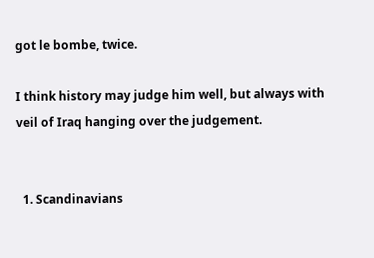got le bombe, twice.

I think history may judge him well, but always with veil of Iraq hanging over the judgement.


  1. Scandinavians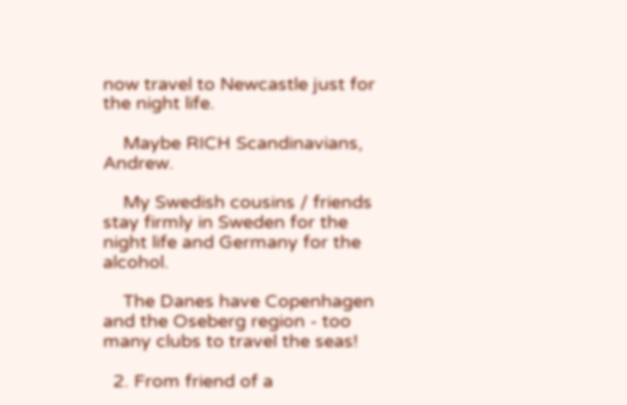now travel to Newcastle just for the night life.

    Maybe RICH Scandinavians, Andrew.

    My Swedish cousins / friends stay firmly in Sweden for the night life and Germany for the alcohol.

    The Danes have Copenhagen and the Oseberg region - too many clubs to travel the seas!

  2. From friend of a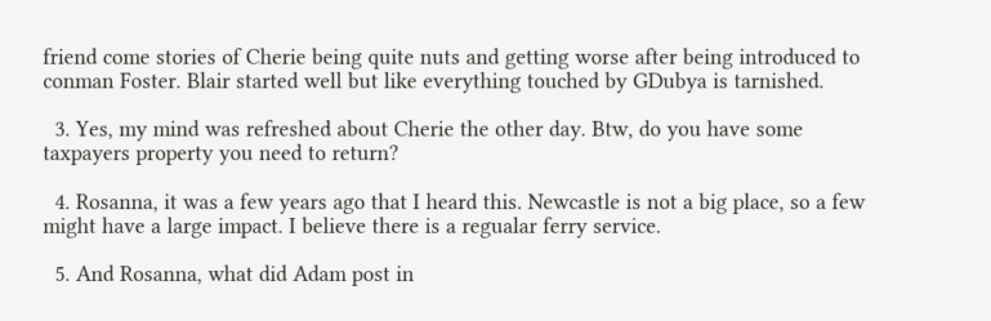friend come stories of Cherie being quite nuts and getting worse after being introduced to conman Foster. Blair started well but like everything touched by GDubya is tarnished.

  3. Yes, my mind was refreshed about Cherie the other day. Btw, do you have some taxpayers property you need to return?

  4. Rosanna, it was a few years ago that I heard this. Newcastle is not a big place, so a few might have a large impact. I believe there is a regualar ferry service.

  5. And Rosanna, what did Adam post in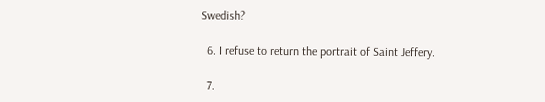Swedish?

  6. I refuse to return the portrait of Saint Jeffery.

  7.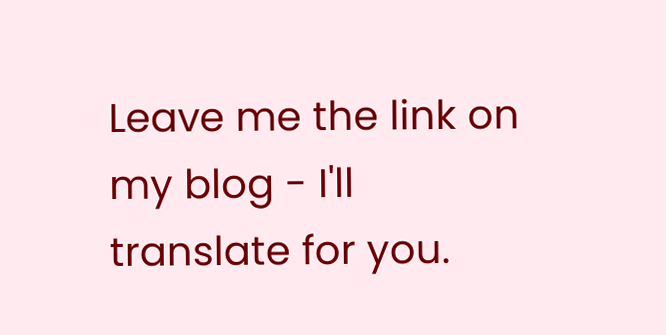Leave me the link on my blog - I'll translate for you.